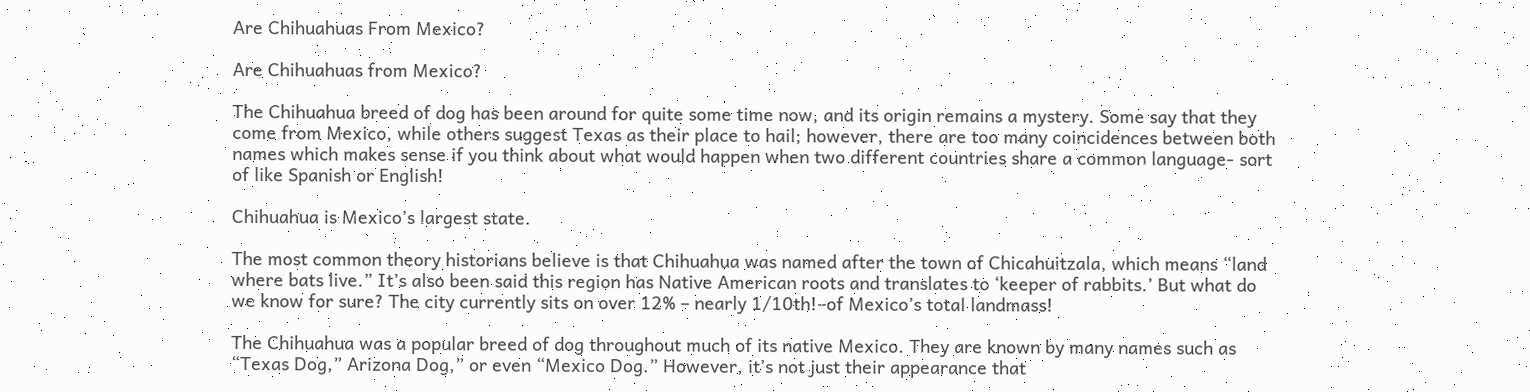Are Chihuahuas From Mexico?

Are Chihuahuas from Mexico?

The Chihuahua breed of dog has been around for quite some time now, and its origin remains a mystery. Some say that they come from Mexico, while others suggest Texas as their place to hail; however, there are too many coincidences between both names which makes sense if you think about what would happen when two different countries share a common language- sort of like Spanish or English!

Chihuahua is Mexico’s largest state.

The most common theory historians believe is that Chihuahua was named after the town of Chicahuitzala, which means “land where bats live.” It’s also been said this region has Native American roots and translates to ‘keeper of rabbits.’ But what do we know for sure? The city currently sits on over 12% – nearly 1/10th!–of Mexico’s total landmass!

The Chihuahua was a popular breed of dog throughout much of its native Mexico. They are known by many names such as “Texas Dog,” Arizona Dog,” or even “Mexico Dog.” However, it’s not just their appearance that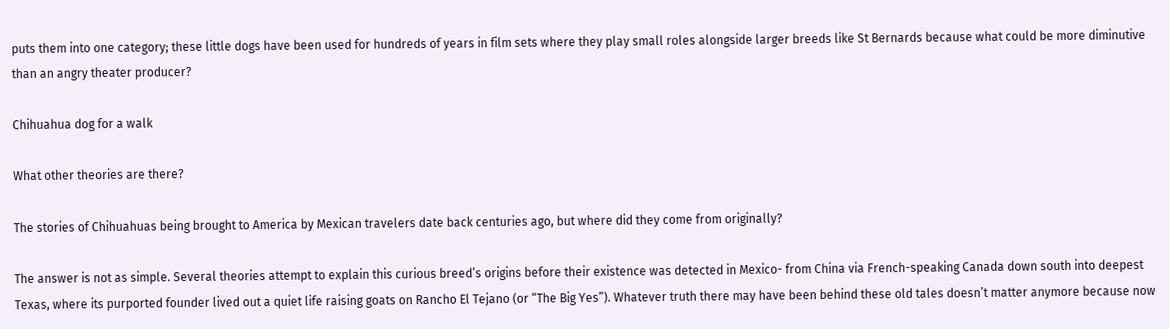puts them into one category; these little dogs have been used for hundreds of years in film sets where they play small roles alongside larger breeds like St Bernards because what could be more diminutive than an angry theater producer?

Chihuahua dog for a walk

What other theories are there?

The stories of Chihuahuas being brought to America by Mexican travelers date back centuries ago, but where did they come from originally?

The answer is not as simple. Several theories attempt to explain this curious breed’s origins before their existence was detected in Mexico- from China via French-speaking Canada down south into deepest Texas, where its purported founder lived out a quiet life raising goats on Rancho El Tejano (or “The Big Yes”). Whatever truth there may have been behind these old tales doesn’t matter anymore because now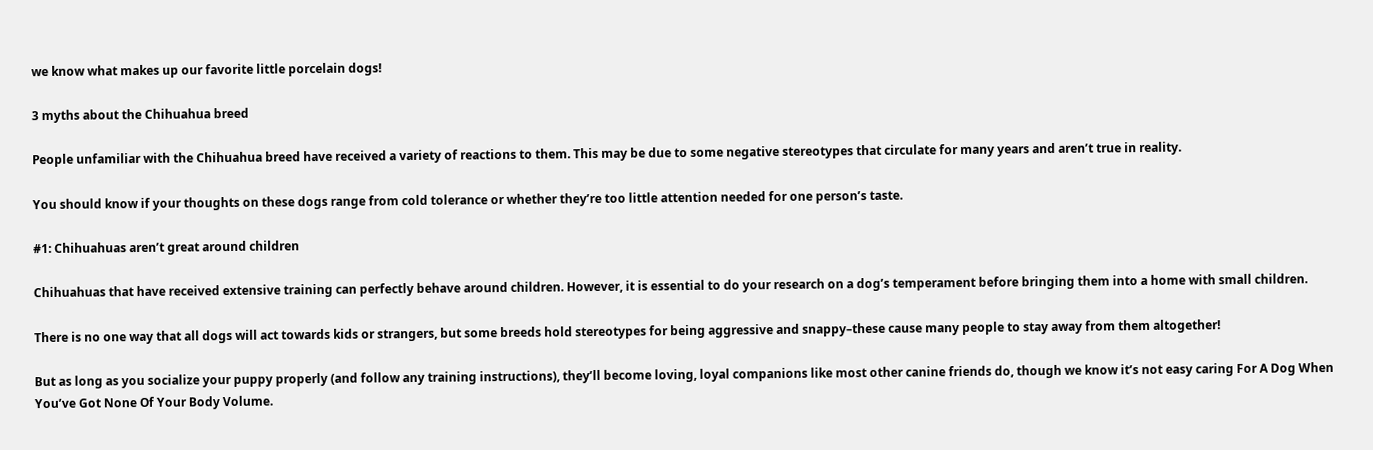we know what makes up our favorite little porcelain dogs!

3 myths about the Chihuahua breed

People unfamiliar with the Chihuahua breed have received a variety of reactions to them. This may be due to some negative stereotypes that circulate for many years and aren’t true in reality.

You should know if your thoughts on these dogs range from cold tolerance or whether they’re too little attention needed for one person’s taste.

#1: Chihuahuas aren’t great around children

Chihuahuas that have received extensive training can perfectly behave around children. However, it is essential to do your research on a dog’s temperament before bringing them into a home with small children.

There is no one way that all dogs will act towards kids or strangers, but some breeds hold stereotypes for being aggressive and snappy–these cause many people to stay away from them altogether!

But as long as you socialize your puppy properly (and follow any training instructions), they’ll become loving, loyal companions like most other canine friends do, though we know it’s not easy caring For A Dog When You’ve Got None Of Your Body Volume.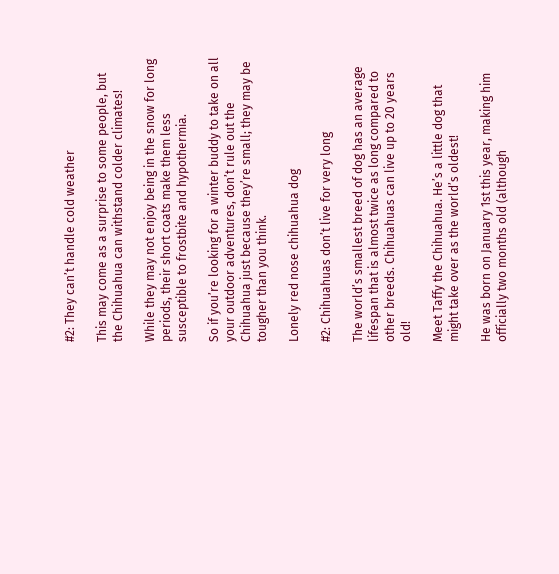#2: They can’t handle cold weather

This may come as a surprise to some people, but the Chihuahua can withstand colder climates!

While they may not enjoy being in the snow for long periods, their short coats make them less susceptible to frostbite and hypothermia.

So if you’re looking for a winter buddy to take on all your outdoor adventures, don’t rule out the Chihuahua just because they’re small; they may be tougher than you think.

Lonely red nose chihuahua dog

#2: Chihuahuas don’t live for very long

The world’s smallest breed of dog has an average lifespan that is almost twice as long compared to other breeds. Chihuahuas can live up to 20 years old!

Meet Taffy the Chihuahua. He’s a little dog that might take over as the world’s oldest!

He was born on January 1st this year, making him officially two months old (although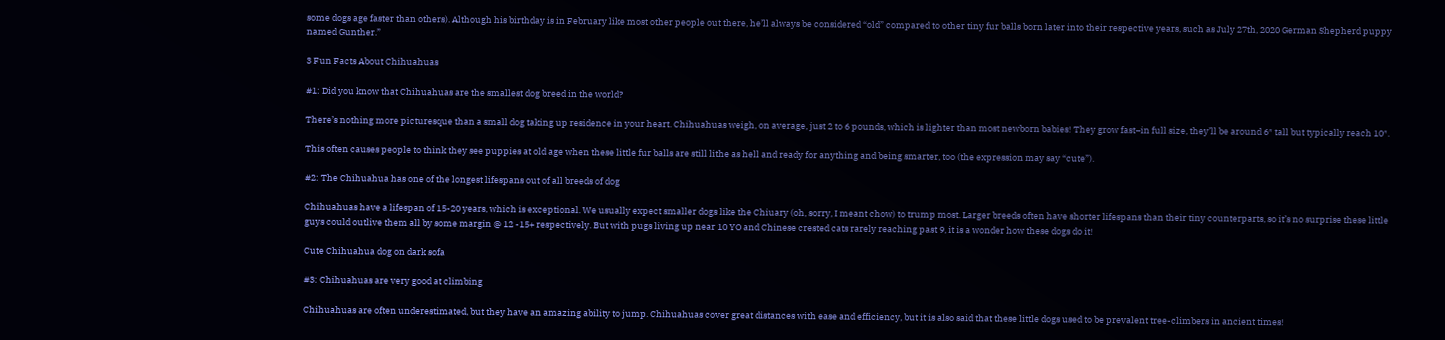some dogs age faster than others). Although his birthday is in February like most other people out there, he’ll always be considered “old” compared to other tiny fur balls born later into their respective years, such as July 27th, 2020 German Shepherd puppy named Gunther.”

3 Fun Facts About Chihuahuas

#1: Did you know that Chihuahuas are the smallest dog breed in the world?

There’s nothing more picturesque than a small dog taking up residence in your heart. Chihuahuas weigh, on average, just 2 to 6 pounds, which is lighter than most newborn babies! They grow fast–in full size, they’ll be around 6″ tall but typically reach 10″.

This often causes people to think they see puppies at old age when these little fur balls are still lithe as hell and ready for anything and being smarter, too (the expression may say “cute”).

#2: The Chihuahua has one of the longest lifespans out of all breeds of dog

Chihuahuas have a lifespan of 15-20 years, which is exceptional. We usually expect smaller dogs like the Chiuary (oh, sorry, I meant chow) to trump most. Larger breeds often have shorter lifespans than their tiny counterparts, so it’s no surprise these little guys could outlive them all by some margin @ 12 -15+ respectively. But with pugs living up near 10 YO and Chinese crested cats rarely reaching past 9, it is a wonder how these dogs do it!

Cute Chihuahua dog on dark sofa

#3: Chihuahuas are very good at climbing

Chihuahuas are often underestimated, but they have an amazing ability to jump. Chihuahuas cover great distances with ease and efficiency, but it is also said that these little dogs used to be prevalent tree-climbers in ancient times!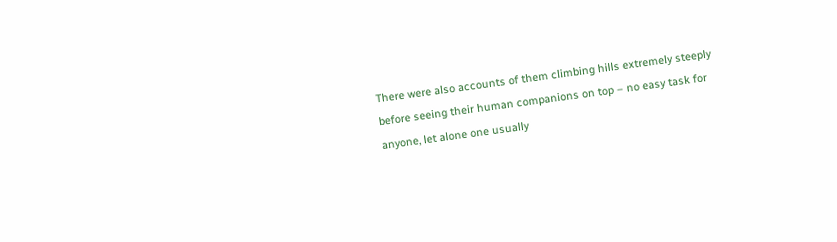There were also accounts of them climbing hills extremely steeply before seeing their human companions on top – no easy task for anyone, let alone one usually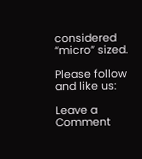considered “micro” sized.

Please follow and like us:

Leave a Comment